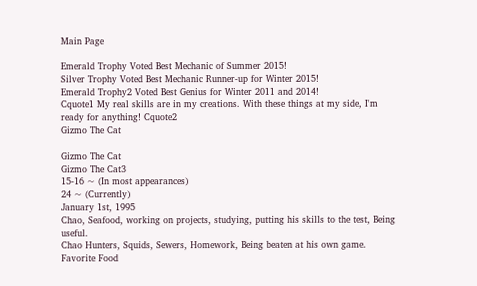Main Page

Emerald Trophy Voted Best Mechanic of Summer 2015!
Silver Trophy Voted Best Mechanic Runner-up for Winter 2015!
Emerald Trophy2 Voted Best Genius for Winter 2011 and 2014!
Cquote1 My real skills are in my creations. With these things at my side, I'm ready for anything! Cquote2
Gizmo The Cat

Gizmo The Cat
Gizmo The Cat3
15-16 ~ (In most appearances)
24 ~ (Currently)
January 1st, 1995
Chao, Seafood, working on projects, studying, putting his skills to the test, Being useful.
Chao Hunters, Squids, Sewers, Homework, Being beaten at his own game.
Favorite Food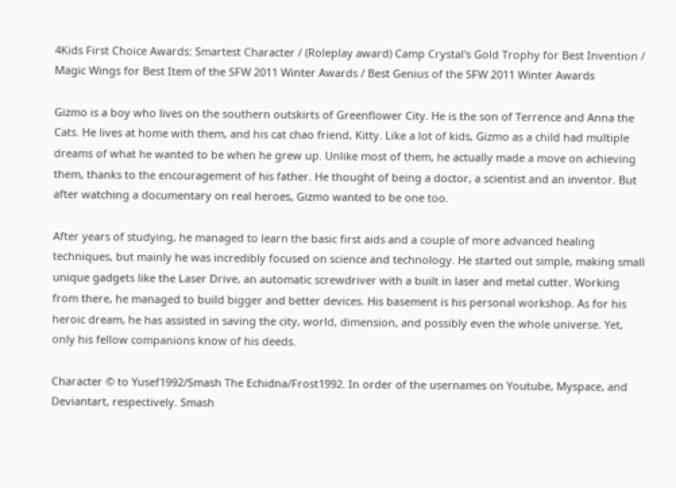4Kids First Choice Awards: Smartest Character / (Roleplay award) Camp Crystal's Gold Trophy for Best Invention / Magic Wings for Best Item of the SFW 2011 Winter Awards / Best Genius of the SFW 2011 Winter Awards

Gizmo is a boy who lives on the southern outskirts of Greenflower City. He is the son of Terrence and Anna the Cats. He lives at home with them, and his cat chao friend, Kitty. Like a lot of kids, Gizmo as a child had multiple dreams of what he wanted to be when he grew up. Unlike most of them, he actually made a move on achieving them, thanks to the encouragement of his father. He thought of being a doctor, a scientist and an inventor. But after watching a documentary on real heroes, Gizmo wanted to be one too.

After years of studying, he managed to learn the basic first aids and a couple of more advanced healing techniques, but mainly he was incredibly focused on science and technology. He started out simple, making small unique gadgets like the Laser Drive, an automatic screwdriver with a built in laser and metal cutter. Working from there, he managed to build bigger and better devices. His basement is his personal workshop. As for his heroic dream, he has assisted in saving the city, world, dimension, and possibly even the whole universe. Yet, only his fellow companions know of his deeds.

Character © to Yusef1992/Smash The Echidna/Frost1992. In order of the usernames on Youtube, Myspace, and Deviantart, respectively. Smash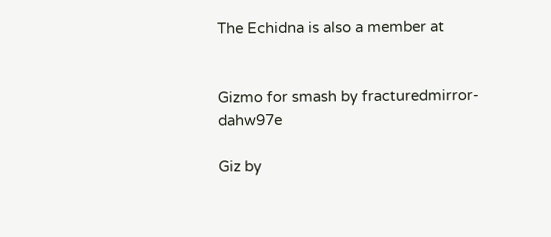The Echidna is also a member at


Gizmo for smash by fracturedmirror-dahw97e

Giz by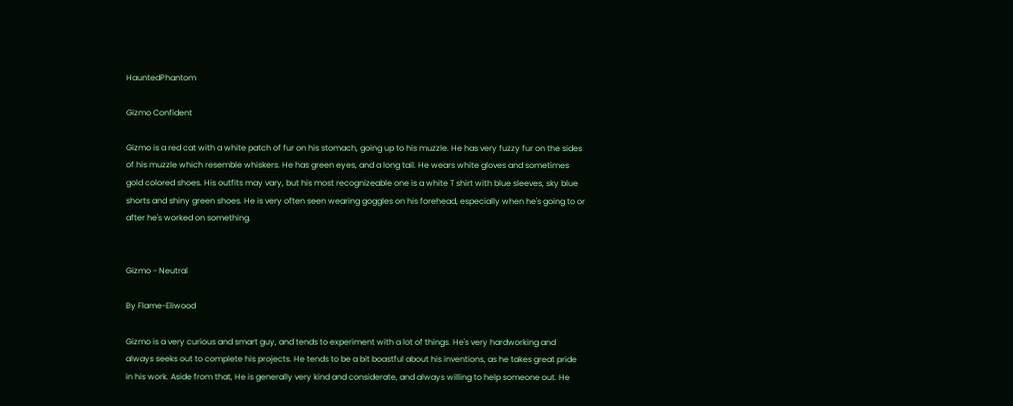HauntedPhantom

Gizmo Confident

Gizmo is a red cat with a white patch of fur on his stomach, going up to his muzzle. He has very fuzzy fur on the sides of his muzzle which resemble whiskers. He has green eyes, and a long tail. He wears white gloves and sometimes gold colored shoes. His outfits may vary, but his most recognizeable one is a white T shirt with blue sleeves, sky blue shorts and shiny green shoes. He is very often seen wearing goggles on his forehead, especially when he's going to or after he's worked on something.


Gizmo - Neutral

By Flame-Eliwood

Gizmo is a very curious and smart guy, and tends to experiment with a lot of things. He's very hardworking and always seeks out to complete his projects. He tends to be a bit boastful about his inventions, as he takes great pride in his work. Aside from that, He is generally very kind and considerate, and always willing to help someone out. He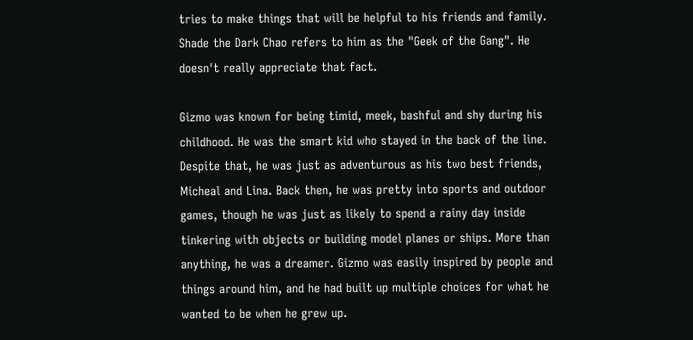tries to make things that will be helpful to his friends and family. Shade the Dark Chao refers to him as the "Geek of the Gang". He doesn't really appreciate that fact.

Gizmo was known for being timid, meek, bashful and shy during his childhood. He was the smart kid who stayed in the back of the line. Despite that, he was just as adventurous as his two best friends, Micheal and Lina. Back then, he was pretty into sports and outdoor games, though he was just as likely to spend a rainy day inside tinkering with objects or building model planes or ships. More than anything, he was a dreamer. Gizmo was easily inspired by people and things around him, and he had built up multiple choices for what he wanted to be when he grew up.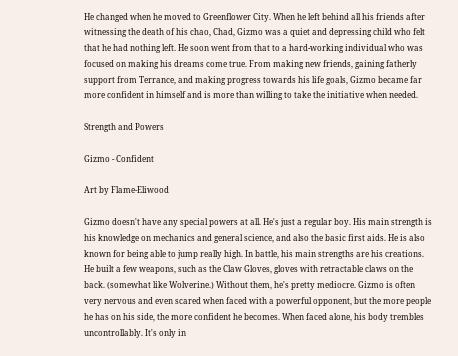He changed when he moved to Greenflower City. When he left behind all his friends after witnessing the death of his chao, Chad, Gizmo was a quiet and depressing child who felt that he had nothing left. He soon went from that to a hard-working individual who was focused on making his dreams come true. From making new friends, gaining fatherly support from Terrance, and making progress towards his life goals, Gizmo became far more confident in himself and is more than willing to take the initiative when needed.

Strength and Powers

Gizmo - Confident

Art by Flame-Eliwood

Gizmo doesn't have any special powers at all. He's just a regular boy. His main strength is his knowledge on mechanics and general science, and also the basic first aids. He is also known for being able to jump really high. In battle, his main strengths are his creations. He built a few weapons, such as the Claw Gloves, gloves with retractable claws on the back. (somewhat like Wolverine.) Without them, he's pretty mediocre. Gizmo is often very nervous and even scared when faced with a powerful opponent, but the more people he has on his side, the more confident he becomes. When faced alone, his body trembles uncontrollably. It's only in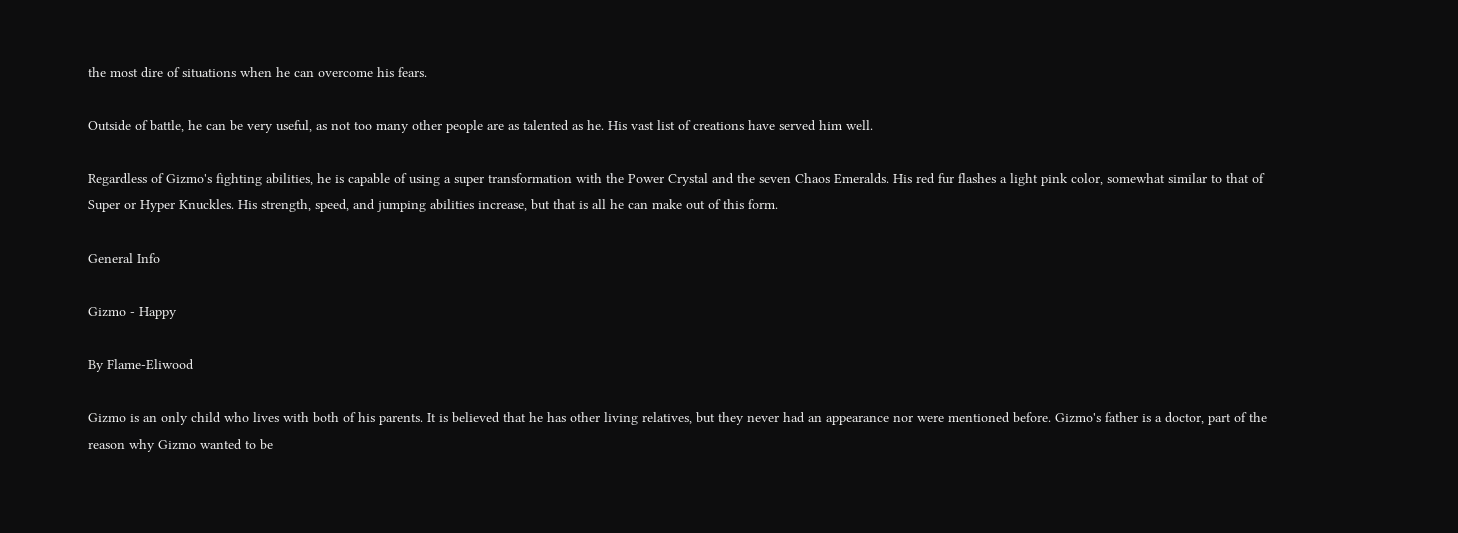the most dire of situations when he can overcome his fears.

Outside of battle, he can be very useful, as not too many other people are as talented as he. His vast list of creations have served him well.

Regardless of Gizmo's fighting abilities, he is capable of using a super transformation with the Power Crystal and the seven Chaos Emeralds. His red fur flashes a light pink color, somewhat similar to that of Super or Hyper Knuckles. His strength, speed, and jumping abilities increase, but that is all he can make out of this form.

General Info

Gizmo - Happy

By Flame-Eliwood

Gizmo is an only child who lives with both of his parents. It is believed that he has other living relatives, but they never had an appearance nor were mentioned before. Gizmo's father is a doctor, part of the reason why Gizmo wanted to be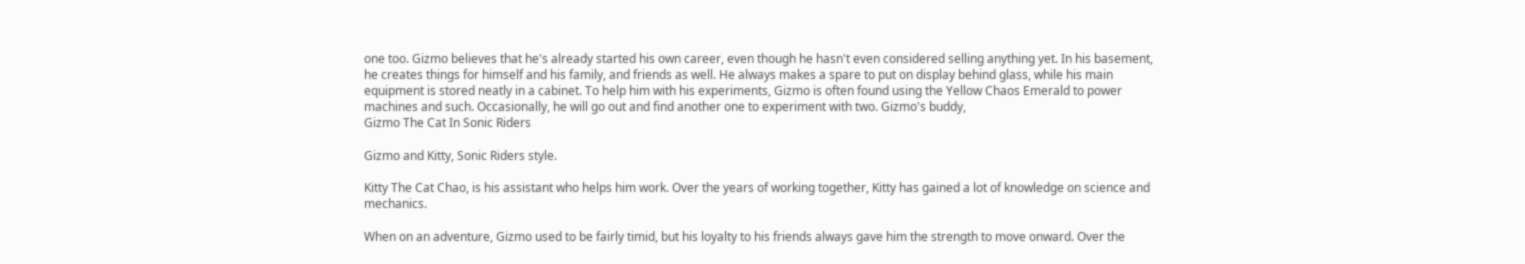one too. Gizmo believes that he's already started his own career, even though he hasn't even considered selling anything yet. In his basement, he creates things for himself and his family, and friends as well. He always makes a spare to put on display behind glass, while his main equipment is stored neatly in a cabinet. To help him with his experiments, Gizmo is often found using the Yellow Chaos Emerald to power machines and such. Occasionally, he will go out and find another one to experiment with two. Gizmo's buddy,
Gizmo The Cat In Sonic Riders

Gizmo and Kitty, Sonic Riders style.

Kitty The Cat Chao, is his assistant who helps him work. Over the years of working together, Kitty has gained a lot of knowledge on science and mechanics.

When on an adventure, Gizmo used to be fairly timid, but his loyalty to his friends always gave him the strength to move onward. Over the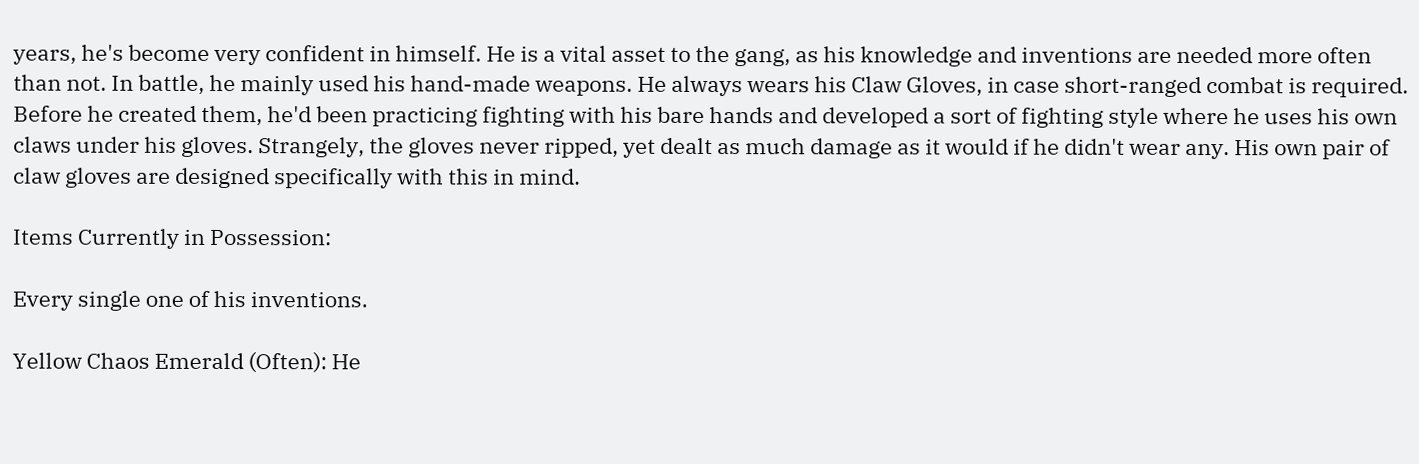years, he's become very confident in himself. He is a vital asset to the gang, as his knowledge and inventions are needed more often than not. In battle, he mainly used his hand-made weapons. He always wears his Claw Gloves, in case short-ranged combat is required. Before he created them, he'd been practicing fighting with his bare hands and developed a sort of fighting style where he uses his own claws under his gloves. Strangely, the gloves never ripped, yet dealt as much damage as it would if he didn't wear any. His own pair of claw gloves are designed specifically with this in mind.

Items Currently in Possession:

Every single one of his inventions.

Yellow Chaos Emerald (Often): He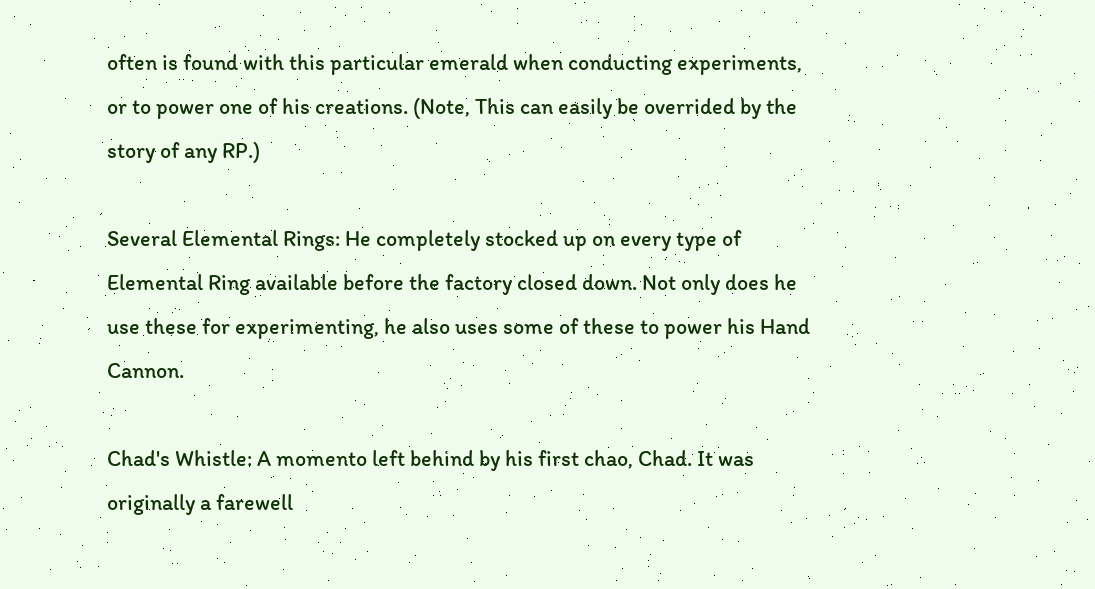often is found with this particular emerald when conducting experiments, or to power one of his creations. (Note, This can easily be overrided by the story of any RP.)

Several Elemental Rings: He completely stocked up on every type of Elemental Ring available before the factory closed down. Not only does he use these for experimenting, he also uses some of these to power his Hand Cannon.

Chad's Whistle: A momento left behind by his first chao, Chad. It was originally a farewell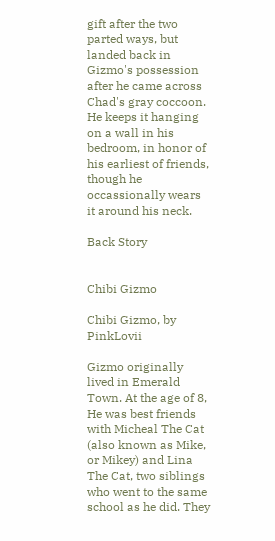gift after the two parted ways, but landed back in Gizmo's possession after he came across Chad's gray coccoon. He keeps it hanging on a wall in his bedroom, in honor of his earliest of friends, though he occassionally wears it around his neck.

Back Story


Chibi Gizmo

Chibi Gizmo, by PinkLovii

Gizmo originally lived in Emerald Town. At the age of 8, He was best friends with Micheal The Cat (also known as Mike, or Mikey) and Lina The Cat, two siblings who went to the same school as he did. They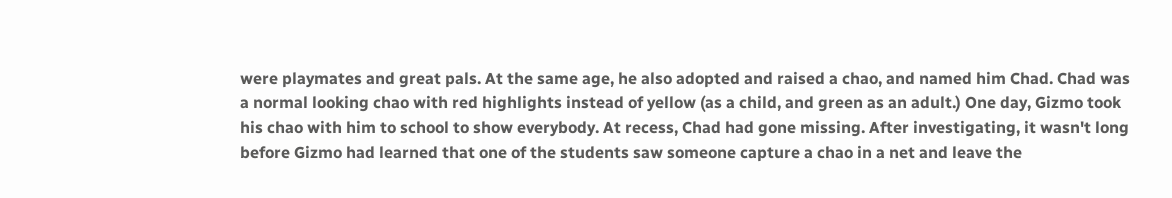were playmates and great pals. At the same age, he also adopted and raised a chao, and named him Chad. Chad was a normal looking chao with red highlights instead of yellow (as a child, and green as an adult.) One day, Gizmo took his chao with him to school to show everybody. At recess, Chad had gone missing. After investigating, it wasn't long before Gizmo had learned that one of the students saw someone capture a chao in a net and leave the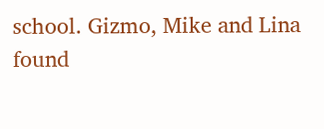school. Gizmo, Mike and Lina found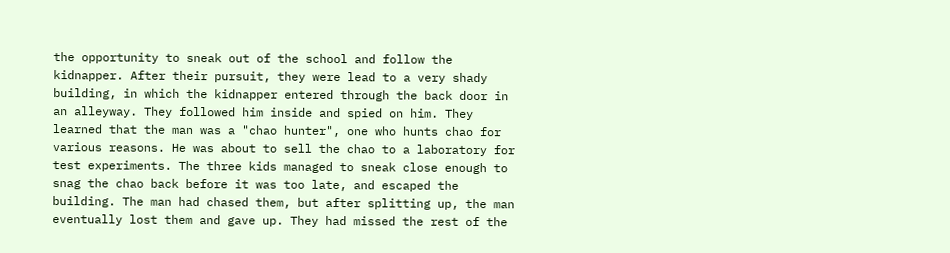the opportunity to sneak out of the school and follow the kidnapper. After their pursuit, they were lead to a very shady building, in which the kidnapper entered through the back door in an alleyway. They followed him inside and spied on him. They learned that the man was a "chao hunter", one who hunts chao for various reasons. He was about to sell the chao to a laboratory for test experiments. The three kids managed to sneak close enough to snag the chao back before it was too late, and escaped the building. The man had chased them, but after splitting up, the man eventually lost them and gave up. They had missed the rest of the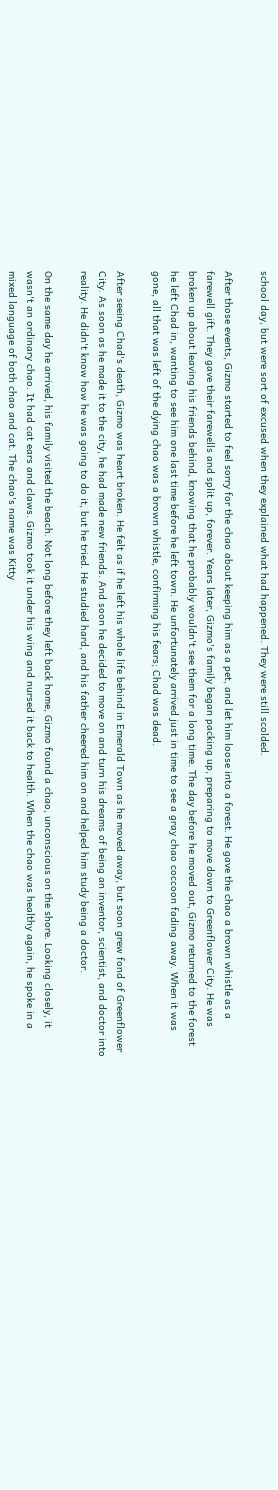school day, but were sort of excused when they explained what had happened. They were still scolded.

After those events, Gizmo started to feel sorry for the chao about keeping him as a pet, and let him loose into a forest. He gave the chao a brown whistle as a farewell gift. They gave their farewells and split up, forever. Years later, Gizmo's family began packing up, preparing to move down to Greenflower City. He was broken up about leaving his friends behind, knowing that he probably wouldn't see them for a long time. The day before he moved out, Gizmo returned to the forest he left Chad in, wanting to see him one last time before he left town. He unfortunately arrived just in time to see a gray chao coccoon fading away. When it was gone, all that was left of the dying chao was a brown whistle, confirming his fears; Chad was dead.

After seeing Chad's death, Gizmo was heart broken. He felt as if he left his whole life behind in Emerald Town as he moved away, but soon grew fond of Greenflower City. As soon as he made it to the city, he had made new friends. And soon he decided to move on and turn his dreams of being an inventor, scientist, and doctor into reality. He didn't know how he was going to do it, but he tried. He studied hard, and his father cheered him on and helped him study being a doctor.

On the same day he arrived, his family visited the beach. Not long before they left back home, Gizmo found a chao, unconscious on the shore. Looking closely, it wasn't an ordinary chao. It had cat ears and claws. Gizmo took it under his wing and nursed it back to health. When the chao was healthy again, he spoke in a mixed language of both chao and cat. The chao's name was Kitty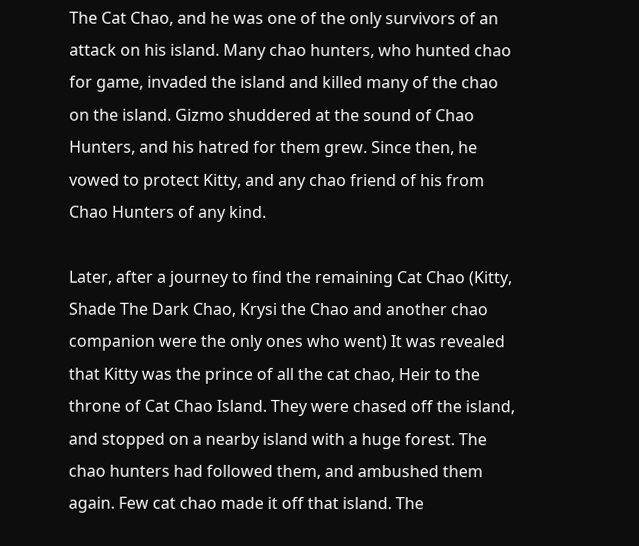The Cat Chao, and he was one of the only survivors of an attack on his island. Many chao hunters, who hunted chao for game, invaded the island and killed many of the chao on the island. Gizmo shuddered at the sound of Chao Hunters, and his hatred for them grew. Since then, he vowed to protect Kitty, and any chao friend of his from Chao Hunters of any kind.

Later, after a journey to find the remaining Cat Chao (Kitty, Shade The Dark Chao, Krysi the Chao and another chao companion were the only ones who went) It was revealed that Kitty was the prince of all the cat chao, Heir to the throne of Cat Chao Island. They were chased off the island, and stopped on a nearby island with a huge forest. The chao hunters had followed them, and ambushed them again. Few cat chao made it off that island. The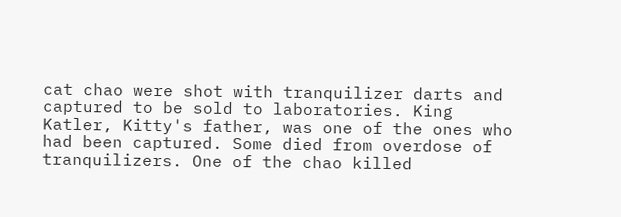cat chao were shot with tranquilizer darts and captured to be sold to laboratories. King Katler, Kitty's father, was one of the ones who had been captured. Some died from overdose of tranquilizers. One of the chao killed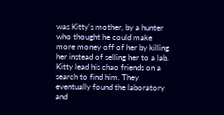was Kitty's mother, by a hunter who thought he could make more money off of her by killing her instead of selling her to a lab. Kitty lead his chao friends on a search to find him. They eventually found the laboratory and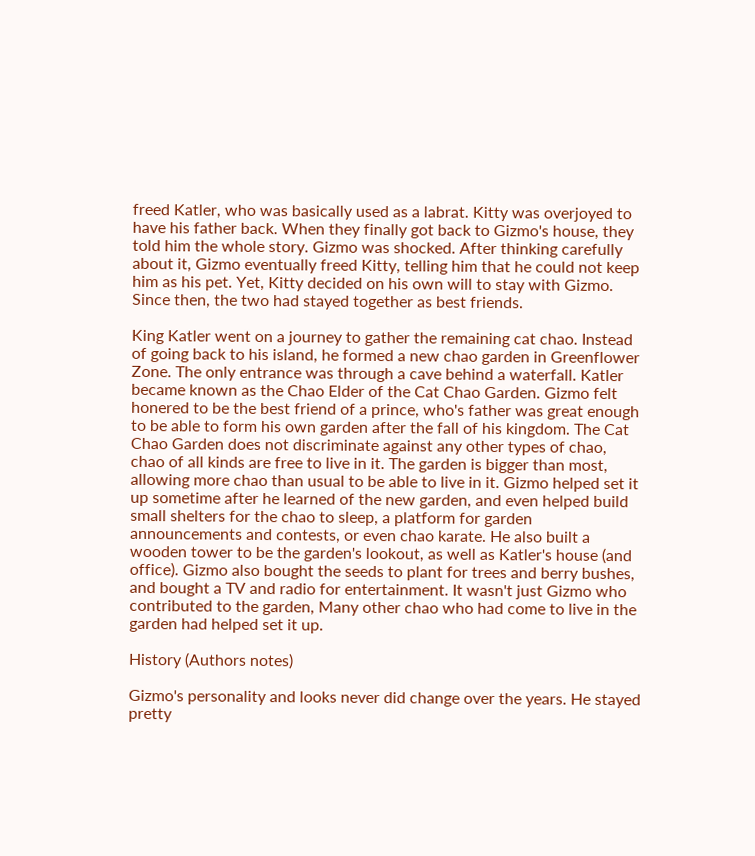freed Katler, who was basically used as a labrat. Kitty was overjoyed to have his father back. When they finally got back to Gizmo's house, they told him the whole story. Gizmo was shocked. After thinking carefully about it, Gizmo eventually freed Kitty, telling him that he could not keep him as his pet. Yet, Kitty decided on his own will to stay with Gizmo. Since then, the two had stayed together as best friends.

King Katler went on a journey to gather the remaining cat chao. Instead of going back to his island, he formed a new chao garden in Greenflower Zone. The only entrance was through a cave behind a waterfall. Katler became known as the Chao Elder of the Cat Chao Garden. Gizmo felt honered to be the best friend of a prince, who's father was great enough to be able to form his own garden after the fall of his kingdom. The Cat Chao Garden does not discriminate against any other types of chao, chao of all kinds are free to live in it. The garden is bigger than most, allowing more chao than usual to be able to live in it. Gizmo helped set it up sometime after he learned of the new garden, and even helped build small shelters for the chao to sleep, a platform for garden announcements and contests, or even chao karate. He also built a wooden tower to be the garden's lookout, as well as Katler's house (and office). Gizmo also bought the seeds to plant for trees and berry bushes, and bought a TV and radio for entertainment. It wasn't just Gizmo who contributed to the garden, Many other chao who had come to live in the garden had helped set it up.

History (Authors notes)

Gizmo's personality and looks never did change over the years. He stayed pretty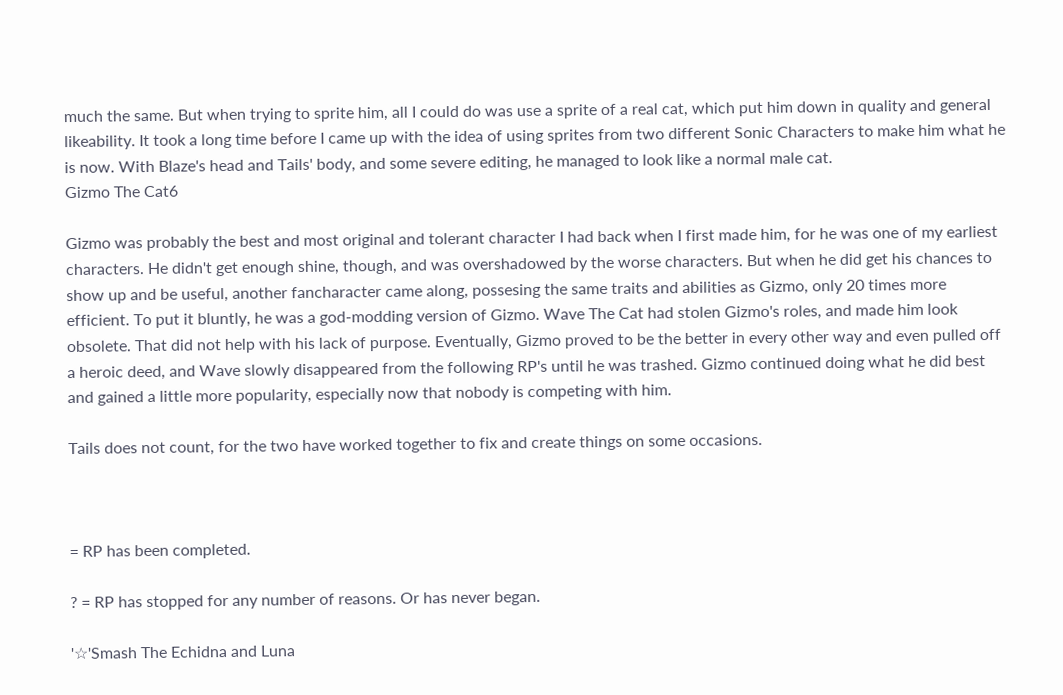much the same. But when trying to sprite him, all I could do was use a sprite of a real cat, which put him down in quality and general likeability. It took a long time before I came up with the idea of using sprites from two different Sonic Characters to make him what he is now. With Blaze's head and Tails' body, and some severe editing, he managed to look like a normal male cat.
Gizmo The Cat6

Gizmo was probably the best and most original and tolerant character I had back when I first made him, for he was one of my earliest characters. He didn't get enough shine, though, and was overshadowed by the worse characters. But when he did get his chances to show up and be useful, another fancharacter came along, possesing the same traits and abilities as Gizmo, only 20 times more efficient. To put it bluntly, he was a god-modding version of Gizmo. Wave The Cat had stolen Gizmo's roles, and made him look obsolete. That did not help with his lack of purpose. Eventually, Gizmo proved to be the better in every other way and even pulled off a heroic deed, and Wave slowly disappeared from the following RP's until he was trashed. Gizmo continued doing what he did best and gained a little more popularity, especially now that nobody is competing with him.

Tails does not count, for the two have worked together to fix and create things on some occasions.



= RP has been completed.

? = RP has stopped for any number of reasons. Or has never began.

'☆'Smash The Echidna and Luna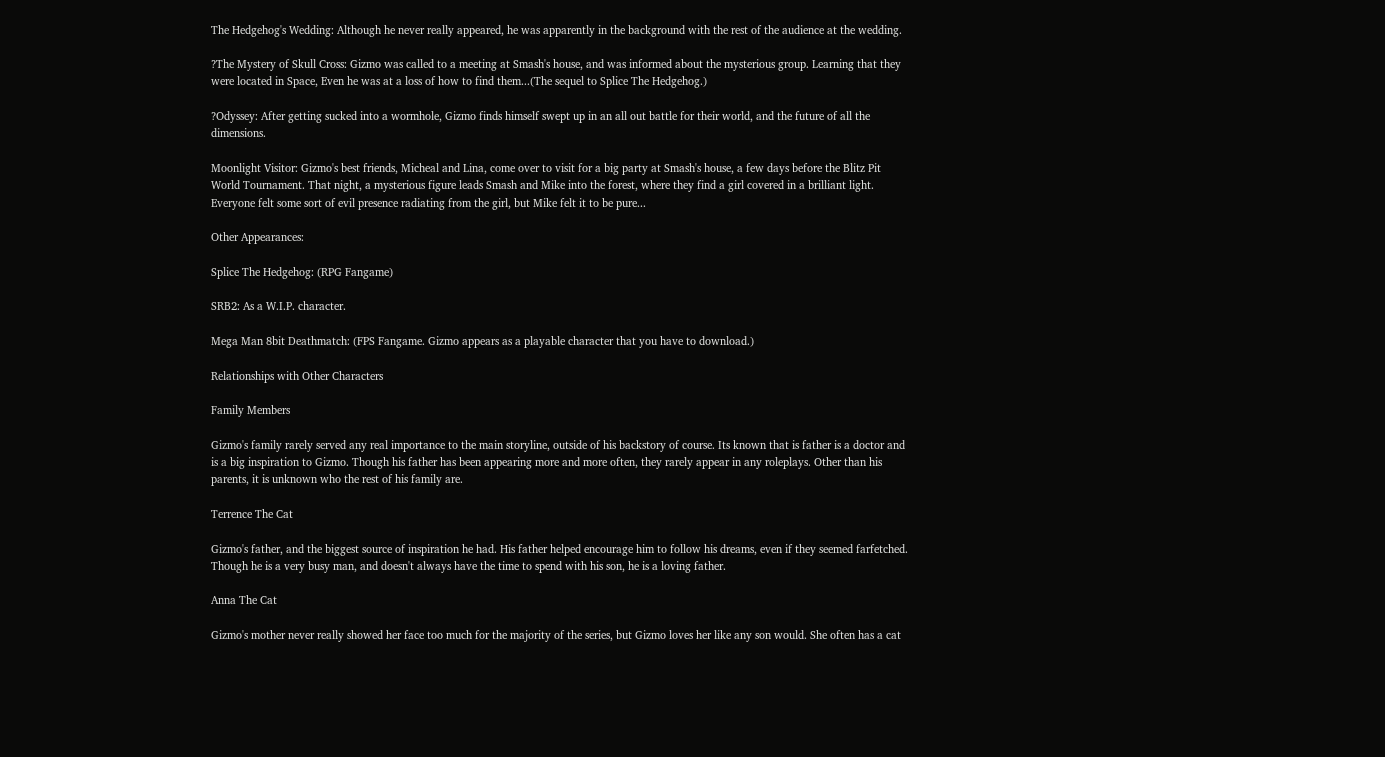The Hedgehog's Wedding: Although he never really appeared, he was apparently in the background with the rest of the audience at the wedding.

?The Mystery of Skull Cross: Gizmo was called to a meeting at Smash's house, and was informed about the mysterious group. Learning that they were located in Space, Even he was at a loss of how to find them...(The sequel to Splice The Hedgehog.)

?Odyssey: After getting sucked into a wormhole, Gizmo finds himself swept up in an all out battle for their world, and the future of all the dimensions.

Moonlight Visitor: Gizmo's best friends, Micheal and Lina, come over to visit for a big party at Smash's house, a few days before the Blitz Pit World Tournament. That night, a mysterious figure leads Smash and Mike into the forest, where they find a girl covered in a brilliant light. Everyone felt some sort of evil presence radiating from the girl, but Mike felt it to be pure...

Other Appearances:

Splice The Hedgehog: (RPG Fangame)

SRB2: As a W.I.P. character.

Mega Man 8bit Deathmatch: (FPS Fangame. Gizmo appears as a playable character that you have to download.)

Relationships with Other Characters

Family Members

Gizmo's family rarely served any real importance to the main storyline, outside of his backstory of course. Its known that is father is a doctor and is a big inspiration to Gizmo. Though his father has been appearing more and more often, they rarely appear in any roleplays. Other than his parents, it is unknown who the rest of his family are.

Terrence The Cat

Gizmo's father, and the biggest source of inspiration he had. His father helped encourage him to follow his dreams, even if they seemed farfetched. Though he is a very busy man, and doesn't always have the time to spend with his son, he is a loving father.

Anna The Cat

Gizmo's mother never really showed her face too much for the majority of the series, but Gizmo loves her like any son would. She often has a cat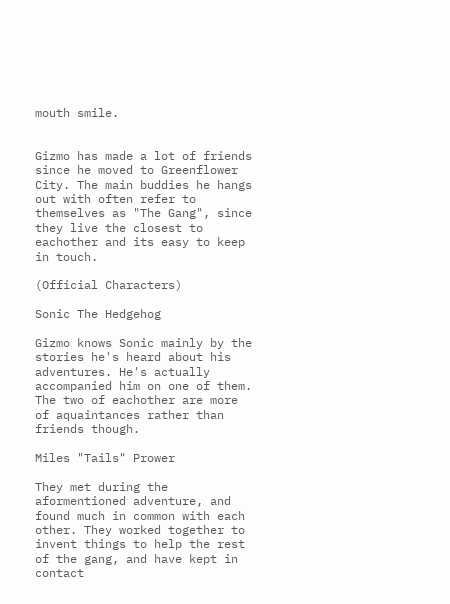mouth smile.


Gizmo has made a lot of friends since he moved to Greenflower City. The main buddies he hangs out with often refer to themselves as "The Gang", since they live the closest to eachother and its easy to keep in touch.

(Official Characters)

Sonic The Hedgehog

Gizmo knows Sonic mainly by the stories he's heard about his adventures. He's actually accompanied him on one of them. The two of eachother are more of aquaintances rather than friends though.

Miles "Tails" Prower

They met during the aformentioned adventure, and found much in common with each other. They worked together to invent things to help the rest of the gang, and have kept in contact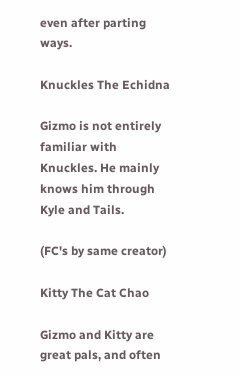even after parting ways.

Knuckles The Echidna

Gizmo is not entirely familiar with Knuckles. He mainly knows him through Kyle and Tails.

(FC's by same creator)

Kitty The Cat Chao

Gizmo and Kitty are great pals, and often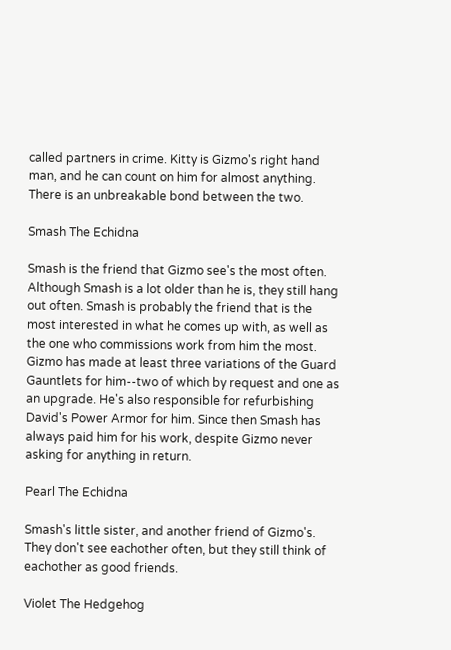called partners in crime. Kitty is Gizmo's right hand man, and he can count on him for almost anything. There is an unbreakable bond between the two.

Smash The Echidna

Smash is the friend that Gizmo see's the most often. Although Smash is a lot older than he is, they still hang out often. Smash is probably the friend that is the most interested in what he comes up with, as well as the one who commissions work from him the most. Gizmo has made at least three variations of the Guard Gauntlets for him--two of which by request and one as an upgrade. He's also responsible for refurbishing David's Power Armor for him. Since then Smash has always paid him for his work, despite Gizmo never asking for anything in return.

Pearl The Echidna

Smash's little sister, and another friend of Gizmo's. They don't see eachother often, but they still think of eachother as good friends.

Violet The Hedgehog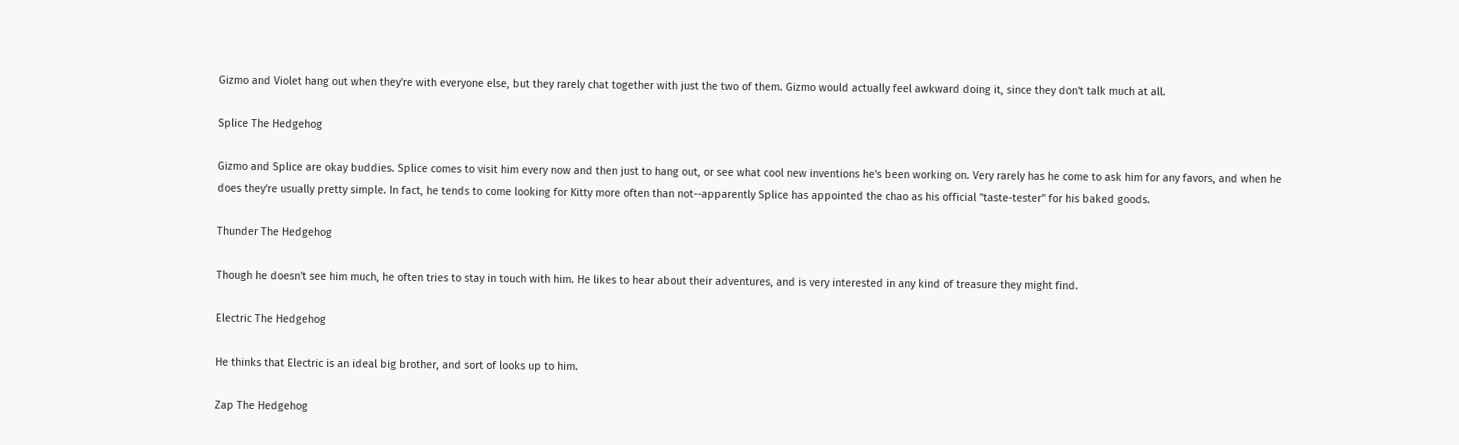Gizmo and Violet hang out when they're with everyone else, but they rarely chat together with just the two of them. Gizmo would actually feel awkward doing it, since they don't talk much at all.

Splice The Hedgehog

Gizmo and Splice are okay buddies. Splice comes to visit him every now and then just to hang out, or see what cool new inventions he's been working on. Very rarely has he come to ask him for any favors, and when he does they're usually pretty simple. In fact, he tends to come looking for Kitty more often than not--apparently Splice has appointed the chao as his official "taste-tester" for his baked goods.

Thunder The Hedgehog

Though he doesn't see him much, he often tries to stay in touch with him. He likes to hear about their adventures, and is very interested in any kind of treasure they might find.

Electric The Hedgehog

He thinks that Electric is an ideal big brother, and sort of looks up to him.

Zap The Hedgehog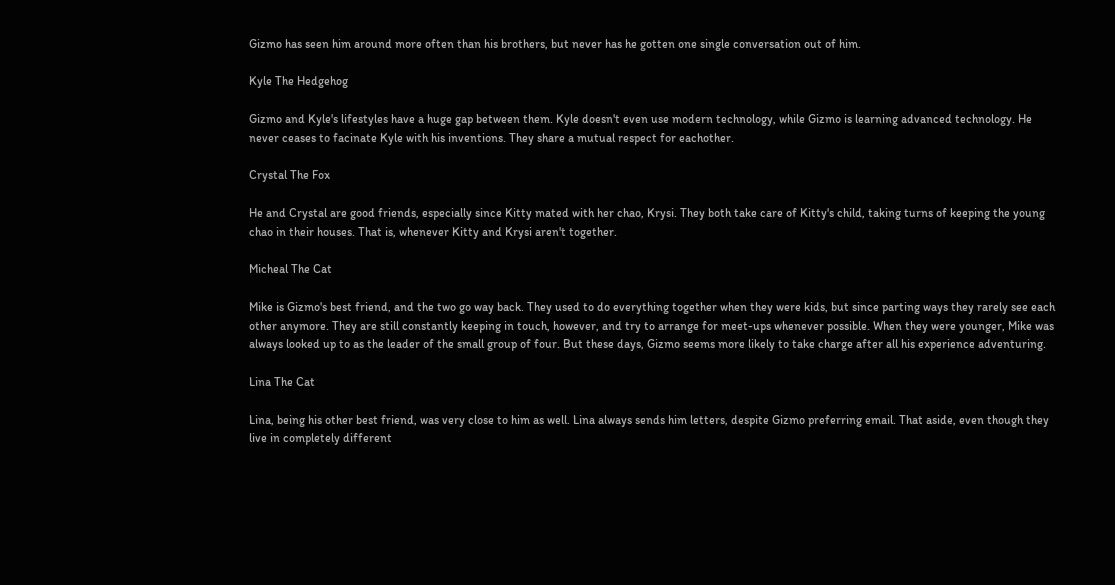Gizmo has seen him around more often than his brothers, but never has he gotten one single conversation out of him.

Kyle The Hedgehog

Gizmo and Kyle's lifestyles have a huge gap between them. Kyle doesn't even use modern technology, while Gizmo is learning advanced technology. He never ceases to facinate Kyle with his inventions. They share a mutual respect for eachother.

Crystal The Fox

He and Crystal are good friends, especially since Kitty mated with her chao, Krysi. They both take care of Kitty's child, taking turns of keeping the young chao in their houses. That is, whenever Kitty and Krysi aren't together.

Micheal The Cat

Mike is Gizmo's best friend, and the two go way back. They used to do everything together when they were kids, but since parting ways they rarely see each other anymore. They are still constantly keeping in touch, however, and try to arrange for meet-ups whenever possible. When they were younger, Mike was always looked up to as the leader of the small group of four. But these days, Gizmo seems more likely to take charge after all his experience adventuring.

Lina The Cat

Lina, being his other best friend, was very close to him as well. Lina always sends him letters, despite Gizmo preferring email. That aside, even though they live in completely different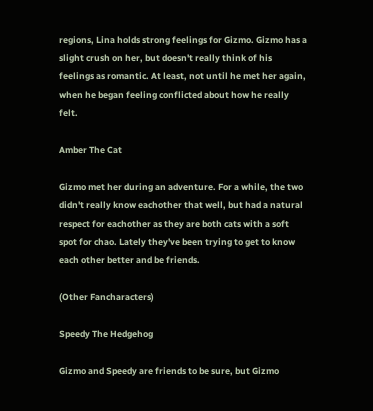regions, Lina holds strong feelings for Gizmo. Gizmo has a slight crush on her, but doesn't really think of his feelings as romantic. At least, not until he met her again, when he began feeling conflicted about how he really felt.

Amber The Cat

Gizmo met her during an adventure. For a while, the two didn't really know eachother that well, but had a natural respect for eachother as they are both cats with a soft spot for chao. Lately they've been trying to get to know each other better and be friends.

(Other Fancharacters)

Speedy The Hedgehog

Gizmo and Speedy are friends to be sure, but Gizmo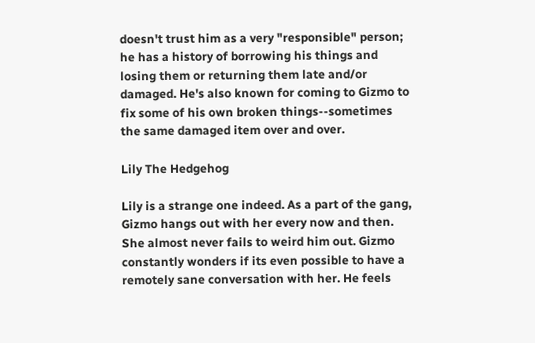doesn't trust him as a very "responsible" person; he has a history of borrowing his things and losing them or returning them late and/or damaged. He's also known for coming to Gizmo to fix some of his own broken things--sometimes the same damaged item over and over.

Lily The Hedgehog

Lily is a strange one indeed. As a part of the gang, Gizmo hangs out with her every now and then. She almost never fails to weird him out. Gizmo constantly wonders if its even possible to have a remotely sane conversation with her. He feels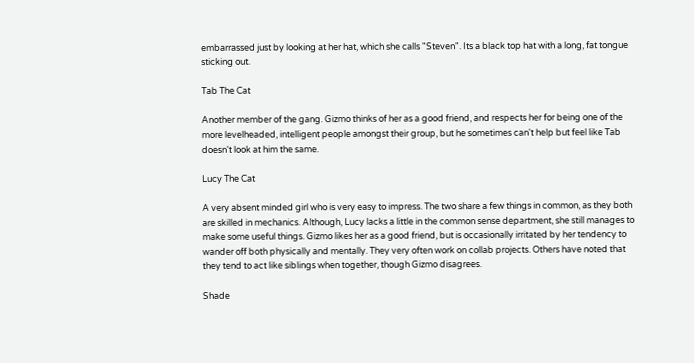embarrassed just by looking at her hat, which she calls "Steven". Its a black top hat with a long, fat tongue sticking out.

Tab The Cat

Another member of the gang. Gizmo thinks of her as a good friend, and respects her for being one of the more levelheaded, intelligent people amongst their group, but he sometimes can't help but feel like Tab doesn't look at him the same.

Lucy The Cat

A very absent minded girl who is very easy to impress. The two share a few things in common, as they both are skilled in mechanics. Although, Lucy lacks a little in the common sense department, she still manages to make some useful things. Gizmo likes her as a good friend, but is occasionally irritated by her tendency to wander off both physically and mentally. They very often work on collab projects. Others have noted that they tend to act like siblings when together, though Gizmo disagrees.

Shade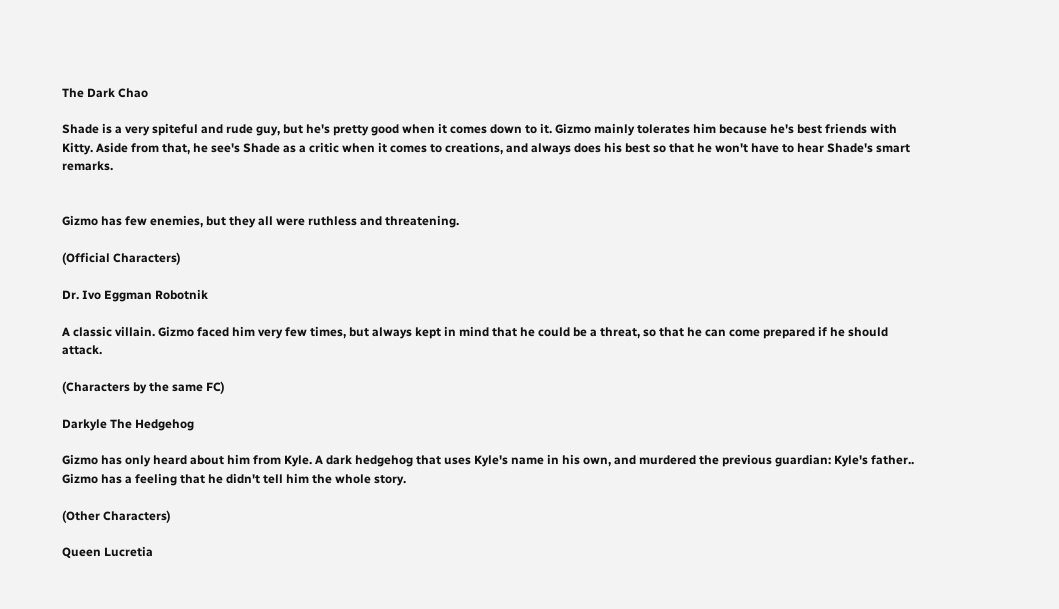The Dark Chao

Shade is a very spiteful and rude guy, but he's pretty good when it comes down to it. Gizmo mainly tolerates him because he's best friends with Kitty. Aside from that, he see's Shade as a critic when it comes to creations, and always does his best so that he won't have to hear Shade's smart remarks.


Gizmo has few enemies, but they all were ruthless and threatening.

(Official Characters)

Dr. Ivo Eggman Robotnik

A classic villain. Gizmo faced him very few times, but always kept in mind that he could be a threat, so that he can come prepared if he should attack.

(Characters by the same FC)

Darkyle The Hedgehog

Gizmo has only heard about him from Kyle. A dark hedgehog that uses Kyle's name in his own, and murdered the previous guardian: Kyle's father.. Gizmo has a feeling that he didn't tell him the whole story.

(Other Characters)

Queen Lucretia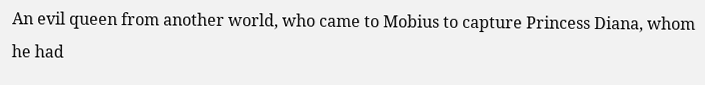An evil queen from another world, who came to Mobius to capture Princess Diana, whom he had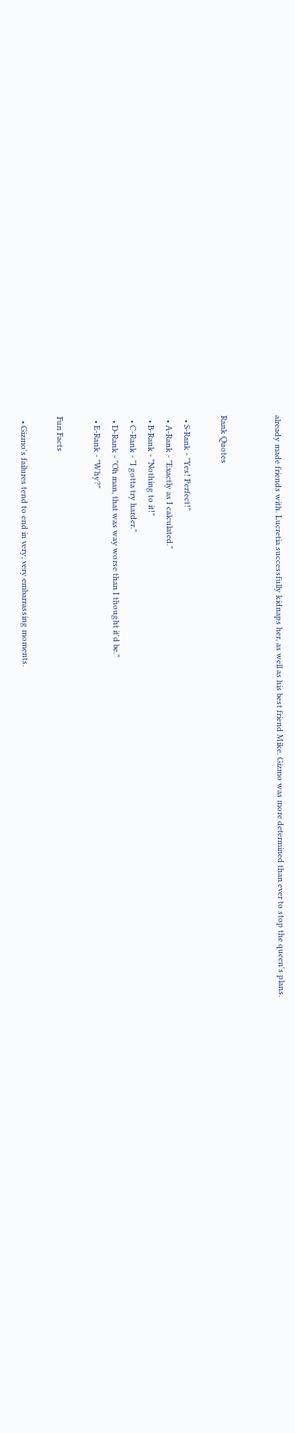already made friends with. Lucretia successfully kidnaps her, as well as his best friend Mike. Gizmo was more determined than ever to stop the queen's plans.


Rank Quotes

  • S-Rank - "Yes! Perfect!"
  • A-Rank - "Exactly as I calculated."
  • B-Rank - "Nothing to it!"
  • C-Rank - "I gotta try harder."
  • D-Rank - "Oh man, that was way worse than I thought it'd be."
  • E-Rank - "Why?"

Fun Facts

  • Gizmo's failures tend to end in very, very embarrassing moments.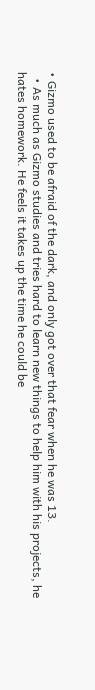• Gizmo used to be afraid of the dark, and only got over that fear when he was 13.
  • As much as Gizmo studies and tries hard to learn new things to help him with his projects, he hates homework. He feels it takes up the time he could be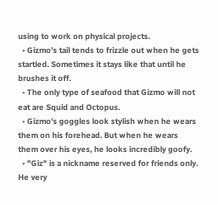using to work on physical projects.
  • Gizmo's tail tends to frizzle out when he gets startled. Sometimes it stays like that until he brushes it off.
  • The only type of seafood that Gizmo will not eat are Squid and Octopus.
  • Gizmo's goggles look stylish when he wears them on his forehead. But when he wears them over his eyes, he looks incredibly goofy.
  • "Giz" is a nickname reserved for friends only. He very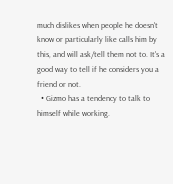much dislikes when people he doesn't know or particularly like calls him by this, and will ask/tell them not to. It's a good way to tell if he considers you a friend or not.
  • Gizmo has a tendency to talk to himself while working.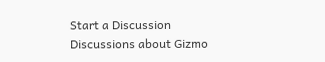Start a Discussion Discussions about Gizmo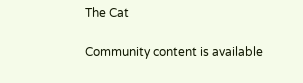The Cat

Community content is available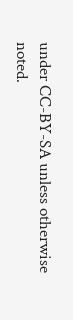under CC-BY-SA unless otherwise noted.